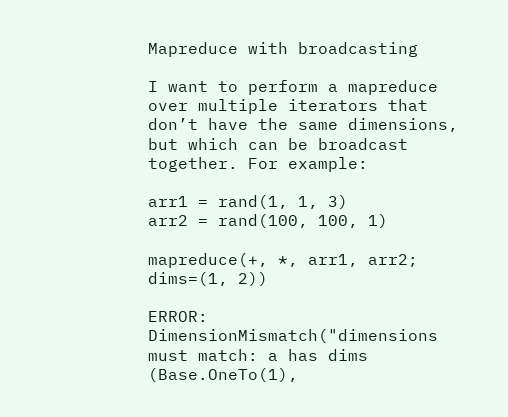Mapreduce with broadcasting

I want to perform a mapreduce over multiple iterators that don’t have the same dimensions, but which can be broadcast together. For example:

arr1 = rand(1, 1, 3)
arr2 = rand(100, 100, 1)

mapreduce(+, *, arr1, arr2; dims=(1, 2))

ERROR: DimensionMismatch("dimensions must match: a has dims (Base.OneTo(1),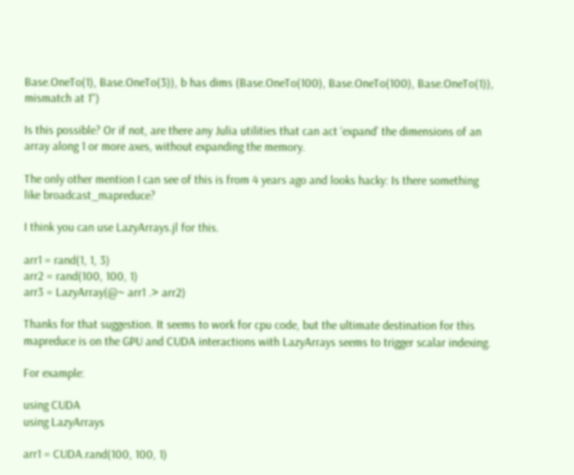Base.OneTo(1), Base.OneTo(3)), b has dims (Base.OneTo(100), Base.OneTo(100), Base.OneTo(1)), mismatch at 1")

Is this possible? Or if not, are there any Julia utilities that can act ‘expand’ the dimensions of an array along 1 or more axes, without expanding the memory.

The only other mention I can see of this is from 4 years ago and looks hacky: Is there something like broadcast_mapreduce?

I think you can use LazyArrays.jl for this.

arr1 = rand(1, 1, 3)
arr2 = rand(100, 100, 1)
arr3 = LazyArray(@~ arr1 .> arr2)

Thanks for that suggestion. It seems to work for cpu code, but the ultimate destination for this mapreduce is on the GPU and CUDA interactions with LazyArrays seems to trigger scalar indexing.

For example:

using CUDA
using LazyArrays

arr1 = CUDA.rand(100, 100, 1)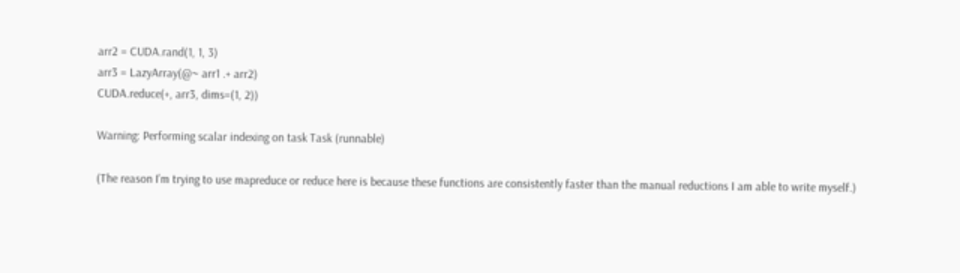arr2 = CUDA.rand(1, 1, 3)
arr3 = LazyArray(@~ arr1 .+ arr2)
CUDA.reduce(+, arr3, dims=(1, 2))

Warning: Performing scalar indexing on task Task (runnable)

(The reason I’m trying to use mapreduce or reduce here is because these functions are consistently faster than the manual reductions I am able to write myself.)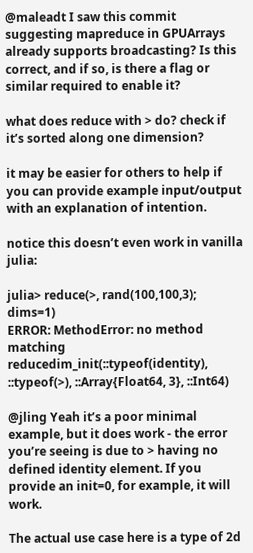@maleadt I saw this commit suggesting mapreduce in GPUArrays already supports broadcasting? Is this correct, and if so, is there a flag or similar required to enable it?

what does reduce with > do? check if it’s sorted along one dimension?

it may be easier for others to help if you can provide example input/output with an explanation of intention.

notice this doesn’t even work in vanilla julia:

julia> reduce(>, rand(100,100,3); dims=1)
ERROR: MethodError: no method matching reducedim_init(::typeof(identity), ::typeof(>), ::Array{Float64, 3}, ::Int64)

@jling Yeah it’s a poor minimal example, but it does work - the error you’re seeing is due to > having no defined identity element. If you provide an init=0, for example, it will work.

The actual use case here is a type of 2d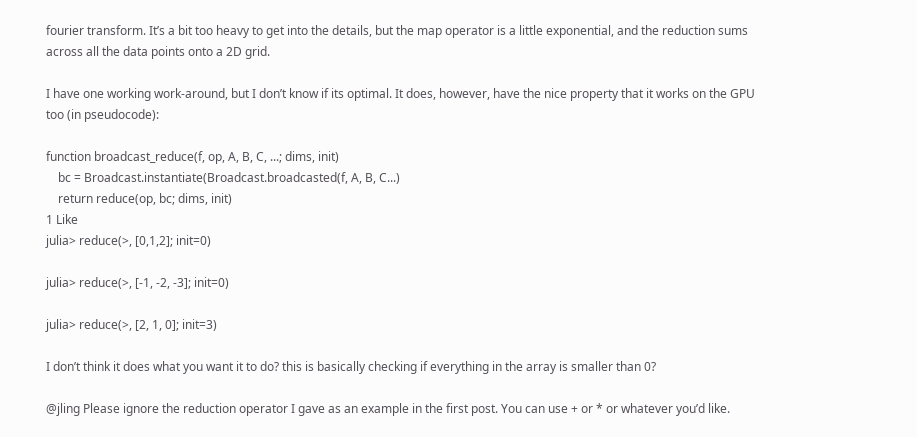fourier transform. It’s a bit too heavy to get into the details, but the map operator is a little exponential, and the reduction sums across all the data points onto a 2D grid.

I have one working work-around, but I don’t know if its optimal. It does, however, have the nice property that it works on the GPU too (in pseudocode):

function broadcast_reduce(f, op, A, B, C, ...; dims, init)
    bc = Broadcast.instantiate(Broadcast.broadcasted(f, A, B, C...)
    return reduce(op, bc; dims, init)
1 Like
julia> reduce(>, [0,1,2]; init=0)

julia> reduce(>, [-1, -2, -3]; init=0)

julia> reduce(>, [2, 1, 0]; init=3)

I don’t think it does what you want it to do? this is basically checking if everything in the array is smaller than 0?

@jling Please ignore the reduction operator I gave as an example in the first post. You can use + or * or whatever you’d like.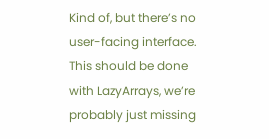Kind of, but there’s no user-facing interface. This should be done with LazyArrays, we’re probably just missing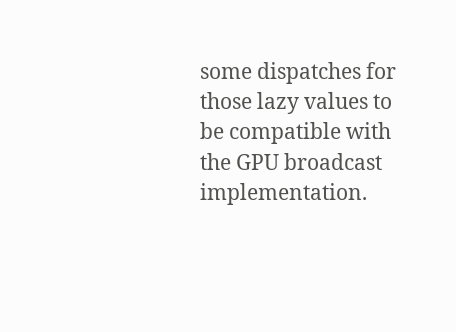some dispatches for those lazy values to be compatible with the GPU broadcast implementation.